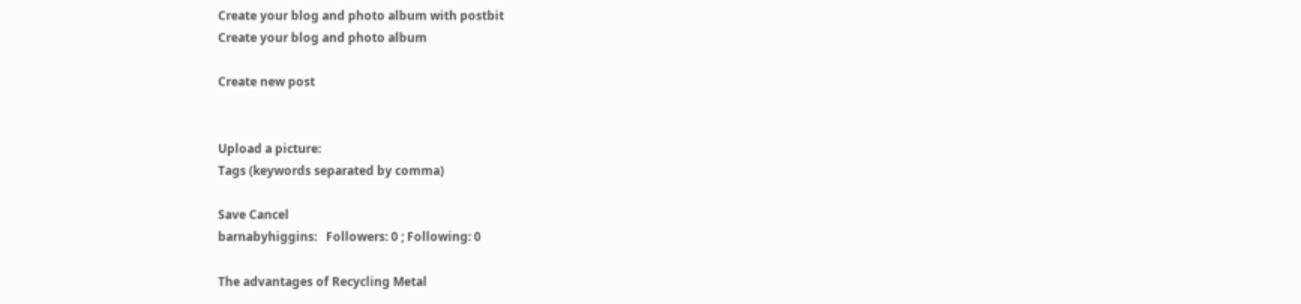Create your blog and photo album with postbit
Create your blog and photo album

Create new post


Upload a picture:
Tags (keywords separated by comma)

Save Cancel
barnabyhiggins:   Followers: 0 ; Following: 0

The advantages of Recycling Metal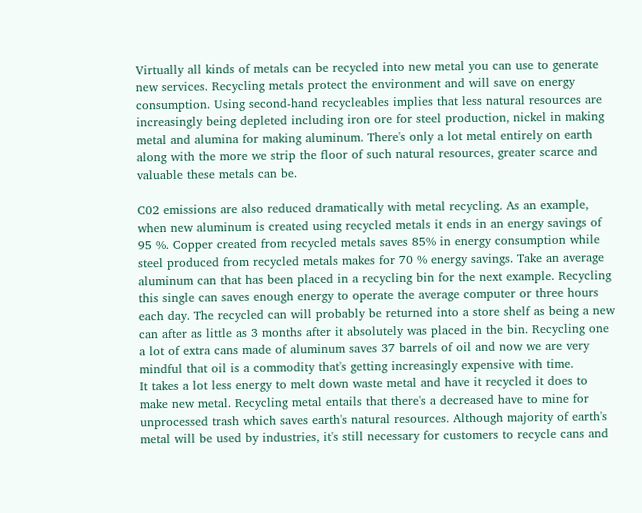Virtually all kinds of metals can be recycled into new metal you can use to generate new services. Recycling metals protect the environment and will save on energy consumption. Using second-hand recycleables implies that less natural resources are increasingly being depleted including iron ore for steel production, nickel in making metal and alumina for making aluminum. There's only a lot metal entirely on earth along with the more we strip the floor of such natural resources, greater scarce and valuable these metals can be.

C02 emissions are also reduced dramatically with metal recycling. As an example, when new aluminum is created using recycled metals it ends in an energy savings of 95 %. Copper created from recycled metals saves 85% in energy consumption while steel produced from recycled metals makes for 70 % energy savings. Take an average aluminum can that has been placed in a recycling bin for the next example. Recycling this single can saves enough energy to operate the average computer or three hours each day. The recycled can will probably be returned into a store shelf as being a new can after as little as 3 months after it absolutely was placed in the bin. Recycling one a lot of extra cans made of aluminum saves 37 barrels of oil and now we are very mindful that oil is a commodity that's getting increasingly expensive with time.
It takes a lot less energy to melt down waste metal and have it recycled it does to make new metal. Recycling metal entails that there's a decreased have to mine for unprocessed trash which saves earth's natural resources. Although majority of earth's metal will be used by industries, it's still necessary for customers to recycle cans and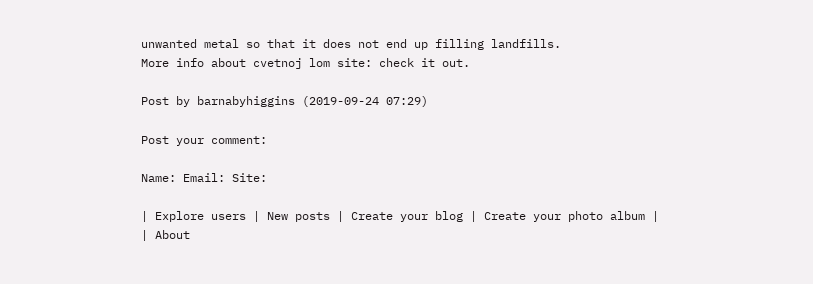unwanted metal so that it does not end up filling landfills.
More info about cvetnoj lom site: check it out.

Post by barnabyhiggins (2019-09-24 07:29)

Post your comment:

Name: Email: Site:

| Explore users | New posts | Create your blog | Create your photo album |
| About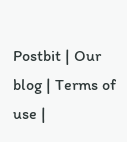Postbit | Our blog | Terms of use |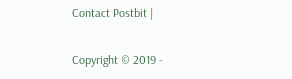Contact Postbit |

Copyright © 2019 -